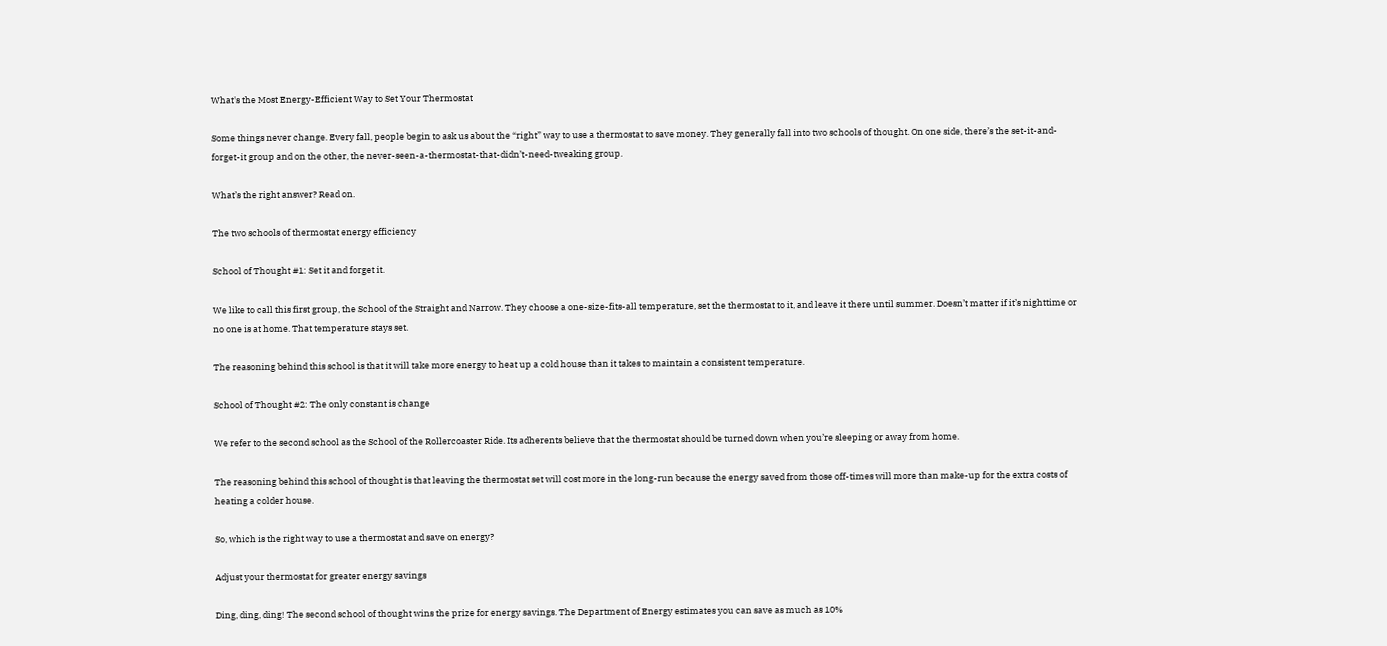What's the Most Energy-Efficient Way to Set Your Thermostat

Some things never change. Every fall, people begin to ask us about the “right” way to use a thermostat to save money. They generally fall into two schools of thought. On one side, there’s the set-it-and-forget-it group and on the other, the never-seen-a-thermostat-that-didn’t-need-tweaking group.

What’s the right answer? Read on.

The two schools of thermostat energy efficiency

School of Thought #1: Set it and forget it.

We like to call this first group, the School of the Straight and Narrow. They choose a one-size-fits-all temperature, set the thermostat to it, and leave it there until summer. Doesn’t matter if it’s nighttime or no one is at home. That temperature stays set.

The reasoning behind this school is that it will take more energy to heat up a cold house than it takes to maintain a consistent temperature.

School of Thought #2: The only constant is change

We refer to the second school as the School of the Rollercoaster Ride. Its adherents believe that the thermostat should be turned down when you’re sleeping or away from home.

The reasoning behind this school of thought is that leaving the thermostat set will cost more in the long-run because the energy saved from those off-times will more than make-up for the extra costs of heating a colder house.

So, which is the right way to use a thermostat and save on energy?

Adjust your thermostat for greater energy savings

Ding, ding, ding! The second school of thought wins the prize for energy savings. The Department of Energy estimates you can save as much as 10%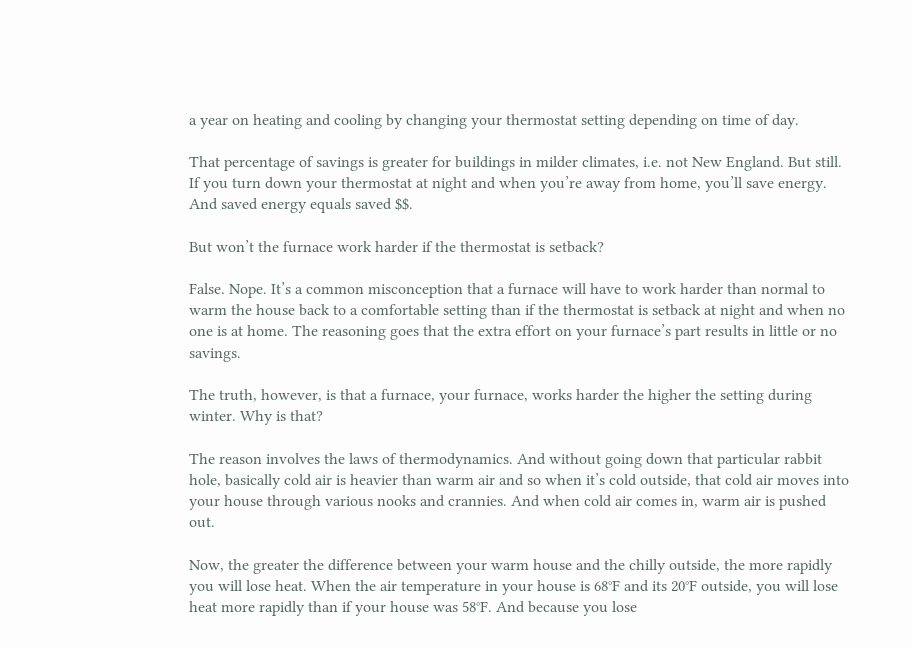a year on heating and cooling by changing your thermostat setting depending on time of day.

That percentage of savings is greater for buildings in milder climates, i.e. not New England. But still. If you turn down your thermostat at night and when you’re away from home, you’ll save energy. And saved energy equals saved $$.

But won’t the furnace work harder if the thermostat is setback?

False. Nope. It’s a common misconception that a furnace will have to work harder than normal to warm the house back to a comfortable setting than if the thermostat is setback at night and when no one is at home. The reasoning goes that the extra effort on your furnace’s part results in little or no savings.

The truth, however, is that a furnace, your furnace, works harder the higher the setting during winter. Why is that?

The reason involves the laws of thermodynamics. And without going down that particular rabbit hole, basically cold air is heavier than warm air and so when it’s cold outside, that cold air moves into your house through various nooks and crannies. And when cold air comes in, warm air is pushed out.

Now, the greater the difference between your warm house and the chilly outside, the more rapidly you will lose heat. When the air temperature in your house is 68°F and its 20°F outside, you will lose heat more rapidly than if your house was 58°F. And because you lose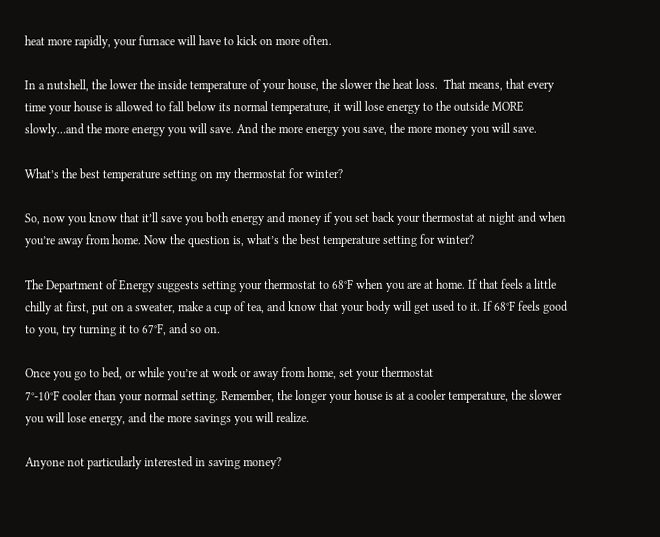heat more rapidly, your furnace will have to kick on more often.

In a nutshell, the lower the inside temperature of your house, the slower the heat loss.  That means, that every time your house is allowed to fall below its normal temperature, it will lose energy to the outside MORE slowly…and the more energy you will save. And the more energy you save, the more money you will save.

What’s the best temperature setting on my thermostat for winter?

So, now you know that it’ll save you both energy and money if you set back your thermostat at night and when you’re away from home. Now the question is, what’s the best temperature setting for winter?

The Department of Energy suggests setting your thermostat to 68°F when you are at home. If that feels a little chilly at first, put on a sweater, make a cup of tea, and know that your body will get used to it. If 68°F feels good to you, try turning it to 67°F, and so on.

Once you go to bed, or while you’re at work or away from home, set your thermostat
7°-10°F cooler than your normal setting. Remember, the longer your house is at a cooler temperature, the slower you will lose energy, and the more savings you will realize.

Anyone not particularly interested in saving money?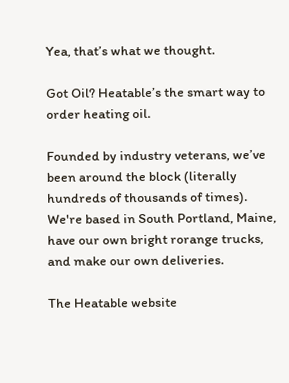Yea, that’s what we thought.

Got Oil? Heatable’s the smart way to order heating oil.

Founded by industry veterans, we’ve been around the block (literally hundreds of thousands of times). We're based in South Portland, Maine, have our own bright rorange trucks, and make our own deliveries.

The Heatable website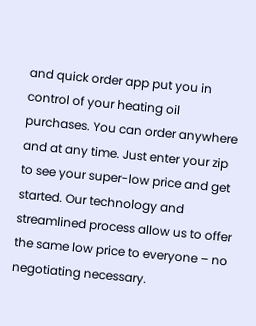and quick order app put you in control of your heating oil purchases. You can order anywhere and at any time. Just enter your zip to see your super-low price and get started. Our technology and streamlined process allow us to offer the same low price to everyone – no negotiating necessary.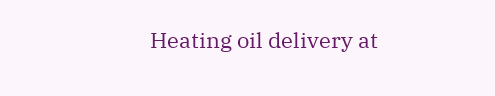Heating oil delivery at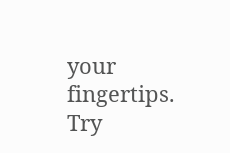your fingertips. Try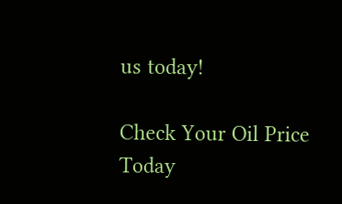us today!

Check Your Oil Price Today